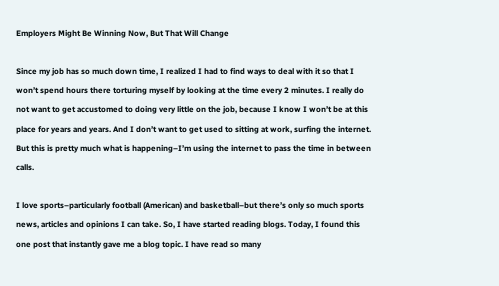Employers Might Be Winning Now, But That Will Change

Since my job has so much down time, I realized I had to find ways to deal with it so that I won’t spend hours there torturing myself by looking at the time every 2 minutes. I really do not want to get accustomed to doing very little on the job, because I know I won’t be at this place for years and years. And I don’t want to get used to sitting at work, surfing the internet. But this is pretty much what is happening–I’m using the internet to pass the time in between calls.

I love sports–particularly football (American) and basketball–but there’s only so much sports news, articles and opinions I can take. So, I have started reading blogs. Today, I found this one post that instantly gave me a blog topic. I have read so many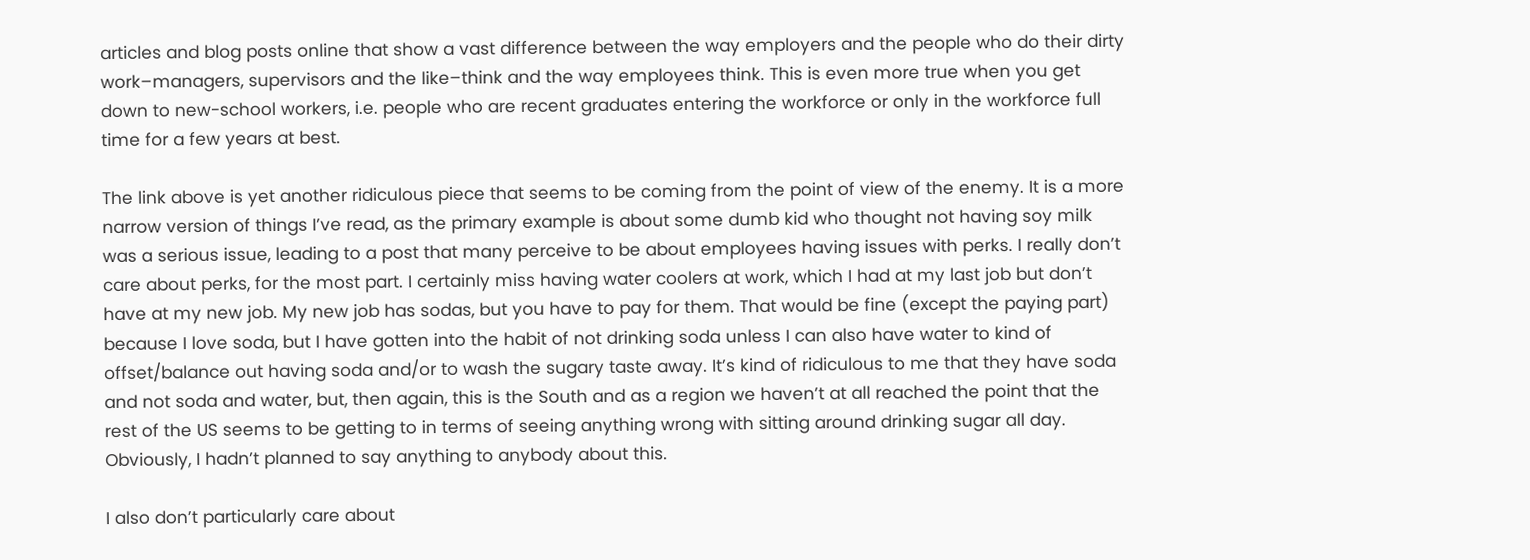articles and blog posts online that show a vast difference between the way employers and the people who do their dirty work–managers, supervisors and the like–think and the way employees think. This is even more true when you get down to new-school workers, i.e. people who are recent graduates entering the workforce or only in the workforce full time for a few years at best.

The link above is yet another ridiculous piece that seems to be coming from the point of view of the enemy. It is a more narrow version of things I’ve read, as the primary example is about some dumb kid who thought not having soy milk was a serious issue, leading to a post that many perceive to be about employees having issues with perks. I really don’t care about perks, for the most part. I certainly miss having water coolers at work, which I had at my last job but don’t have at my new job. My new job has sodas, but you have to pay for them. That would be fine (except the paying part) because I love soda, but I have gotten into the habit of not drinking soda unless I can also have water to kind of offset/balance out having soda and/or to wash the sugary taste away. It’s kind of ridiculous to me that they have soda and not soda and water, but, then again, this is the South and as a region we haven’t at all reached the point that the rest of the US seems to be getting to in terms of seeing anything wrong with sitting around drinking sugar all day. Obviously, I hadn’t planned to say anything to anybody about this.

I also don’t particularly care about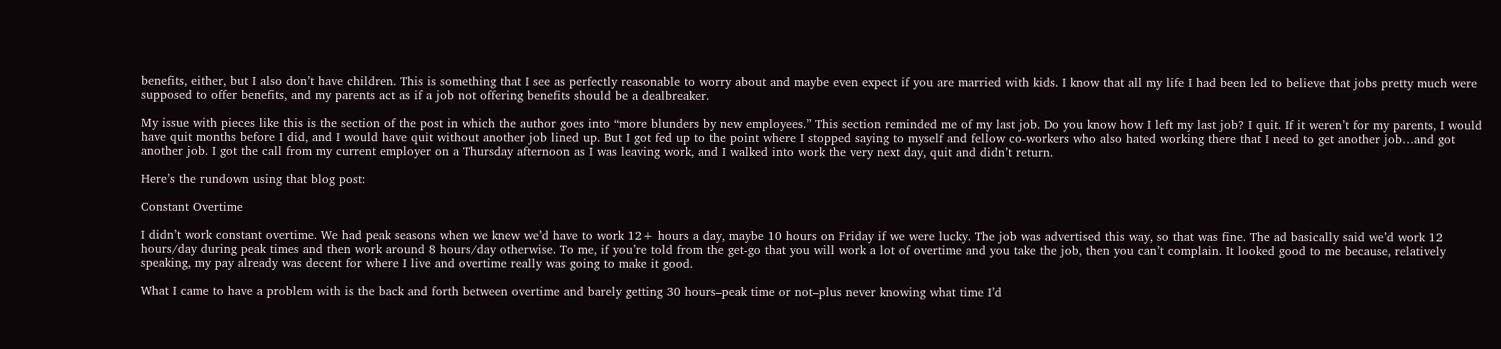benefits, either, but I also don’t have children. This is something that I see as perfectly reasonable to worry about and maybe even expect if you are married with kids. I know that all my life I had been led to believe that jobs pretty much were supposed to offer benefits, and my parents act as if a job not offering benefits should be a dealbreaker.

My issue with pieces like this is the section of the post in which the author goes into “more blunders by new employees.” This section reminded me of my last job. Do you know how I left my last job? I quit. If it weren’t for my parents, I would have quit months before I did, and I would have quit without another job lined up. But I got fed up to the point where I stopped saying to myself and fellow co-workers who also hated working there that I need to get another job…and got another job. I got the call from my current employer on a Thursday afternoon as I was leaving work, and I walked into work the very next day, quit and didn’t return.

Here’s the rundown using that blog post:

Constant Overtime

I didn’t work constant overtime. We had peak seasons when we knew we’d have to work 12+ hours a day, maybe 10 hours on Friday if we were lucky. The job was advertised this way, so that was fine. The ad basically said we’d work 12 hours/day during peak times and then work around 8 hours/day otherwise. To me, if you’re told from the get-go that you will work a lot of overtime and you take the job, then you can’t complain. It looked good to me because, relatively speaking, my pay already was decent for where I live and overtime really was going to make it good.

What I came to have a problem with is the back and forth between overtime and barely getting 30 hours–peak time or not–plus never knowing what time I’d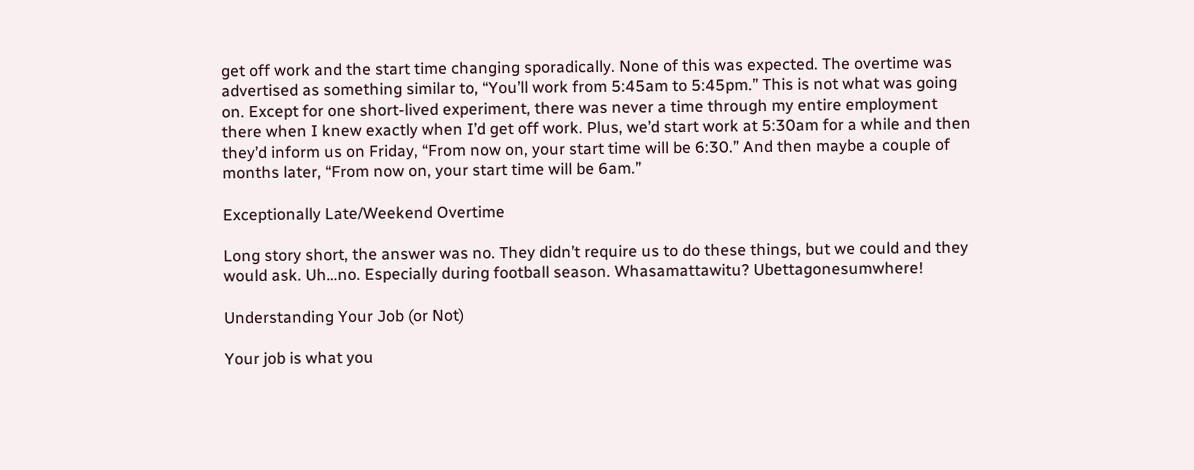get off work and the start time changing sporadically. None of this was expected. The overtime was advertised as something similar to, “You’ll work from 5:45am to 5:45pm.” This is not what was going on. Except for one short-lived experiment, there was never a time through my entire employment there when I knew exactly when I’d get off work. Plus, we’d start work at 5:30am for a while and then they’d inform us on Friday, “From now on, your start time will be 6:30.” And then maybe a couple of months later, “From now on, your start time will be 6am.”

Exceptionally Late/Weekend Overtime

Long story short, the answer was no. They didn’t require us to do these things, but we could and they would ask. Uh…no. Especially during football season. Whasamattawitu? Ubettagonesumwhere!

Understanding Your Job (or Not)

Your job is what you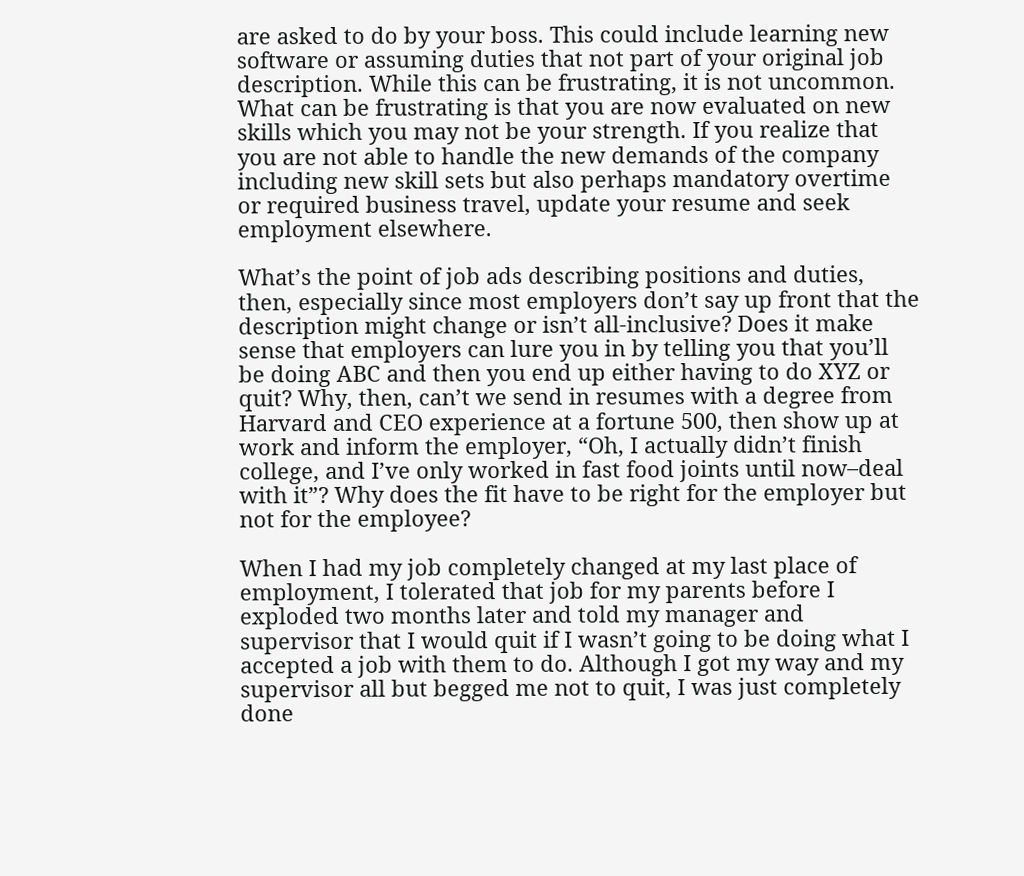are asked to do by your boss. This could include learning new software or assuming duties that not part of your original job description. While this can be frustrating, it is not uncommon.  What can be frustrating is that you are now evaluated on new skills which you may not be your strength. If you realize that you are not able to handle the new demands of the company including new skill sets but also perhaps mandatory overtime or required business travel, update your resume and seek employment elsewhere.

What’s the point of job ads describing positions and duties, then, especially since most employers don’t say up front that the description might change or isn’t all-inclusive? Does it make sense that employers can lure you in by telling you that you’ll be doing ABC and then you end up either having to do XYZ or quit? Why, then, can’t we send in resumes with a degree from Harvard and CEO experience at a fortune 500, then show up at work and inform the employer, “Oh, I actually didn’t finish college, and I’ve only worked in fast food joints until now–deal with it”? Why does the fit have to be right for the employer but not for the employee?

When I had my job completely changed at my last place of employment, I tolerated that job for my parents before I exploded two months later and told my manager and supervisor that I would quit if I wasn’t going to be doing what I accepted a job with them to do. Although I got my way and my supervisor all but begged me not to quit, I was just completely done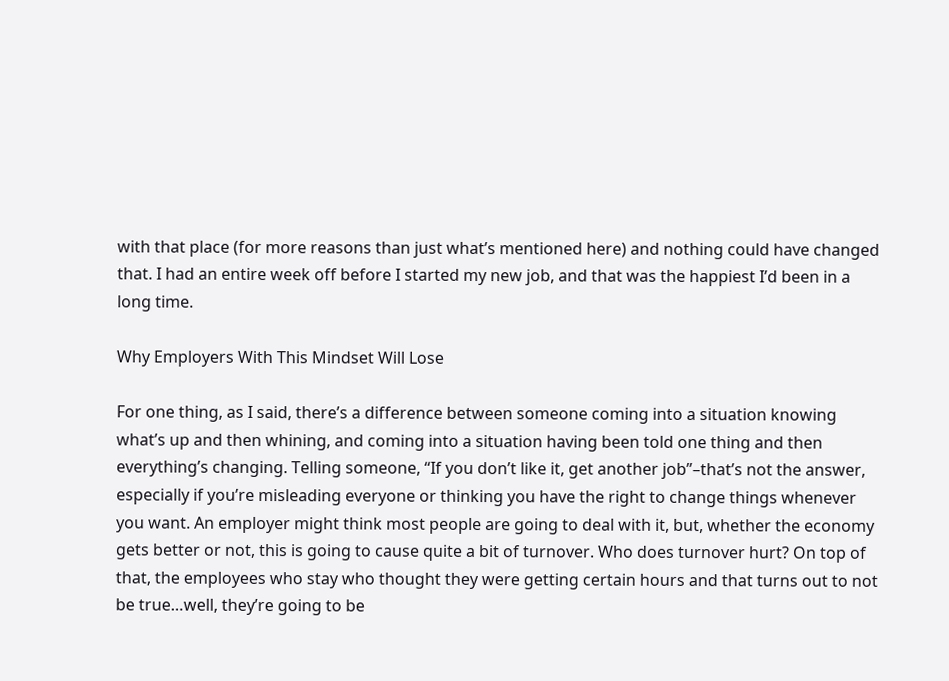with that place (for more reasons than just what’s mentioned here) and nothing could have changed that. I had an entire week off before I started my new job, and that was the happiest I’d been in a long time.

Why Employers With This Mindset Will Lose

For one thing, as I said, there’s a difference between someone coming into a situation knowing what’s up and then whining, and coming into a situation having been told one thing and then everything’s changing. Telling someone, “If you don’t like it, get another job”–that’s not the answer, especially if you’re misleading everyone or thinking you have the right to change things whenever you want. An employer might think most people are going to deal with it, but, whether the economy gets better or not, this is going to cause quite a bit of turnover. Who does turnover hurt? On top of that, the employees who stay who thought they were getting certain hours and that turns out to not be true…well, they’re going to be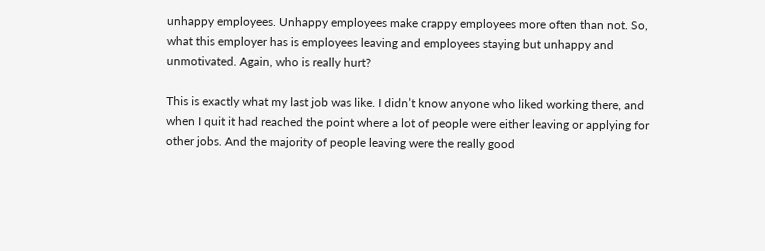unhappy employees. Unhappy employees make crappy employees more often than not. So, what this employer has is employees leaving and employees staying but unhappy and unmotivated. Again, who is really hurt?

This is exactly what my last job was like. I didn’t know anyone who liked working there, and when I quit it had reached the point where a lot of people were either leaving or applying for other jobs. And the majority of people leaving were the really good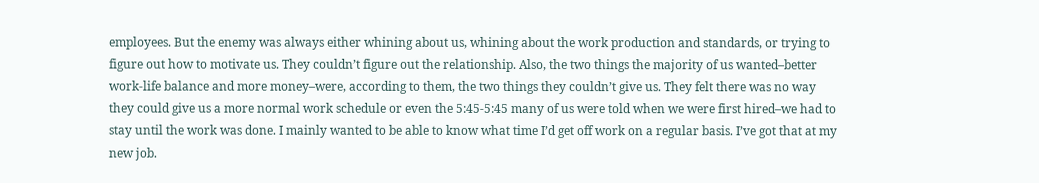employees. But the enemy was always either whining about us, whining about the work production and standards, or trying to figure out how to motivate us. They couldn’t figure out the relationship. Also, the two things the majority of us wanted–better work-life balance and more money–were, according to them, the two things they couldn’t give us. They felt there was no way they could give us a more normal work schedule or even the 5:45-5:45 many of us were told when we were first hired–we had to stay until the work was done. I mainly wanted to be able to know what time I’d get off work on a regular basis. I’ve got that at my new job.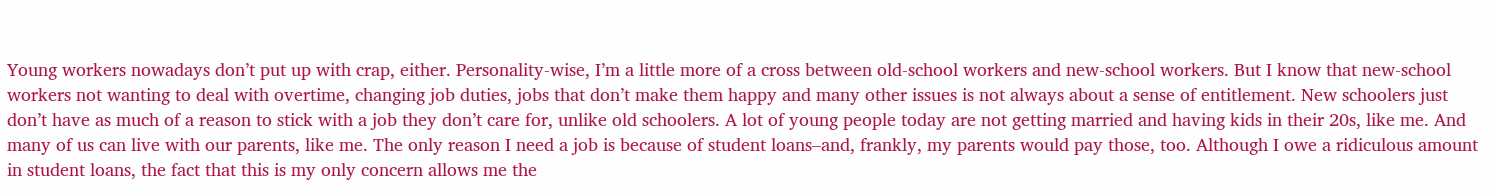Young workers nowadays don’t put up with crap, either. Personality-wise, I’m a little more of a cross between old-school workers and new-school workers. But I know that new-school workers not wanting to deal with overtime, changing job duties, jobs that don’t make them happy and many other issues is not always about a sense of entitlement. New schoolers just don’t have as much of a reason to stick with a job they don’t care for, unlike old schoolers. A lot of young people today are not getting married and having kids in their 20s, like me. And many of us can live with our parents, like me. The only reason I need a job is because of student loans–and, frankly, my parents would pay those, too. Although I owe a ridiculous amount in student loans, the fact that this is my only concern allows me the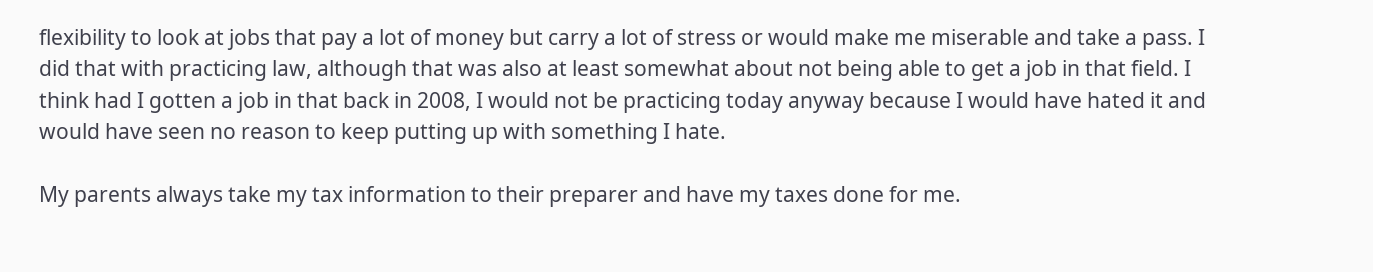flexibility to look at jobs that pay a lot of money but carry a lot of stress or would make me miserable and take a pass. I did that with practicing law, although that was also at least somewhat about not being able to get a job in that field. I think had I gotten a job in that back in 2008, I would not be practicing today anyway because I would have hated it and would have seen no reason to keep putting up with something I hate.

My parents always take my tax information to their preparer and have my taxes done for me.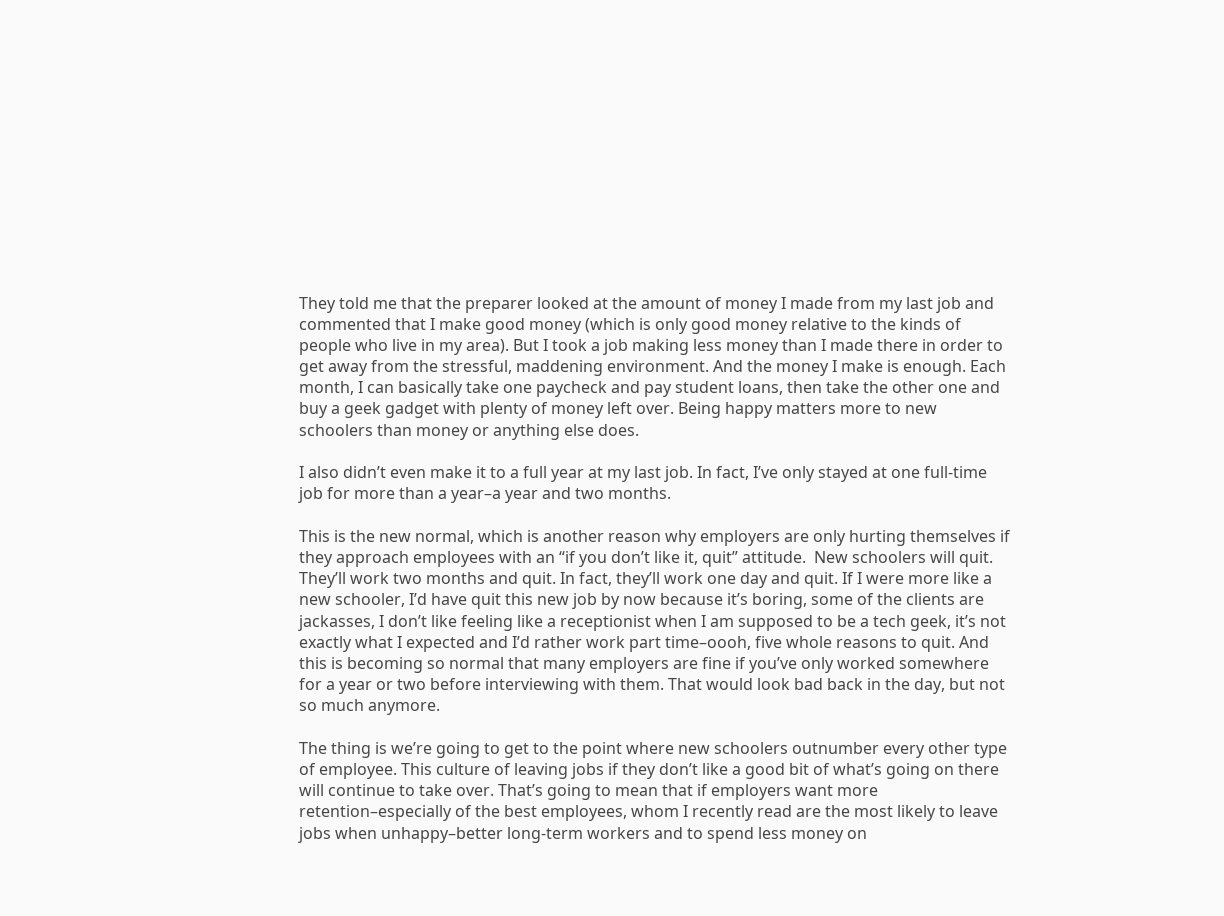They told me that the preparer looked at the amount of money I made from my last job and commented that I make good money (which is only good money relative to the kinds of people who live in my area). But I took a job making less money than I made there in order to get away from the stressful, maddening environment. And the money I make is enough. Each month, I can basically take one paycheck and pay student loans, then take the other one and buy a geek gadget with plenty of money left over. Being happy matters more to new schoolers than money or anything else does.

I also didn’t even make it to a full year at my last job. In fact, I’ve only stayed at one full-time job for more than a year–a year and two months.

This is the new normal, which is another reason why employers are only hurting themselves if they approach employees with an “if you don’t like it, quit” attitude.  New schoolers will quit. They’ll work two months and quit. In fact, they’ll work one day and quit. If I were more like a new schooler, I’d have quit this new job by now because it’s boring, some of the clients are jackasses, I don’t like feeling like a receptionist when I am supposed to be a tech geek, it’s not exactly what I expected and I’d rather work part time–oooh, five whole reasons to quit. And this is becoming so normal that many employers are fine if you’ve only worked somewhere for a year or two before interviewing with them. That would look bad back in the day, but not so much anymore.

The thing is we’re going to get to the point where new schoolers outnumber every other type of employee. This culture of leaving jobs if they don’t like a good bit of what’s going on there will continue to take over. That’s going to mean that if employers want more retention–especially of the best employees, whom I recently read are the most likely to leave jobs when unhappy–better long-term workers and to spend less money on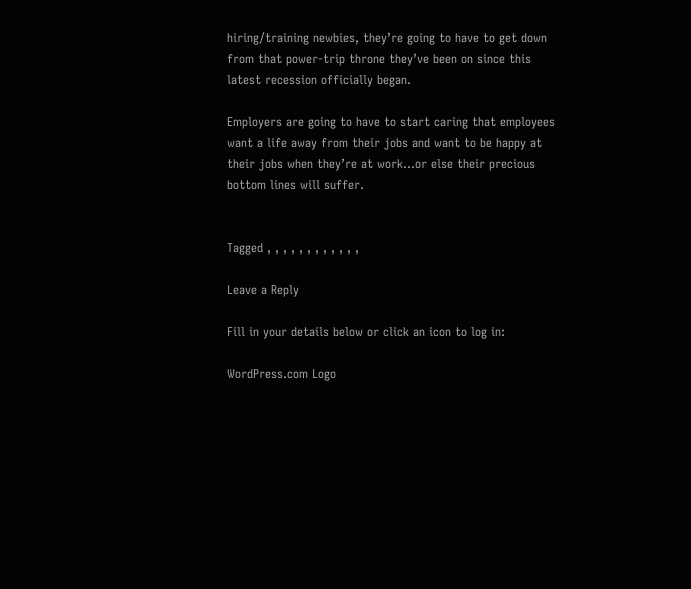hiring/training newbies, they’re going to have to get down from that power-trip throne they’ve been on since this latest recession officially began.

Employers are going to have to start caring that employees want a life away from their jobs and want to be happy at their jobs when they’re at work…or else their precious bottom lines will suffer.


Tagged , , , , , , , , , , , ,

Leave a Reply

Fill in your details below or click an icon to log in:

WordPress.com Logo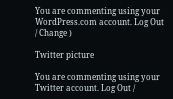You are commenting using your WordPress.com account. Log Out / Change )

Twitter picture

You are commenting using your Twitter account. Log Out /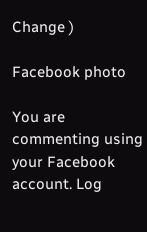Change )

Facebook photo

You are commenting using your Facebook account. Log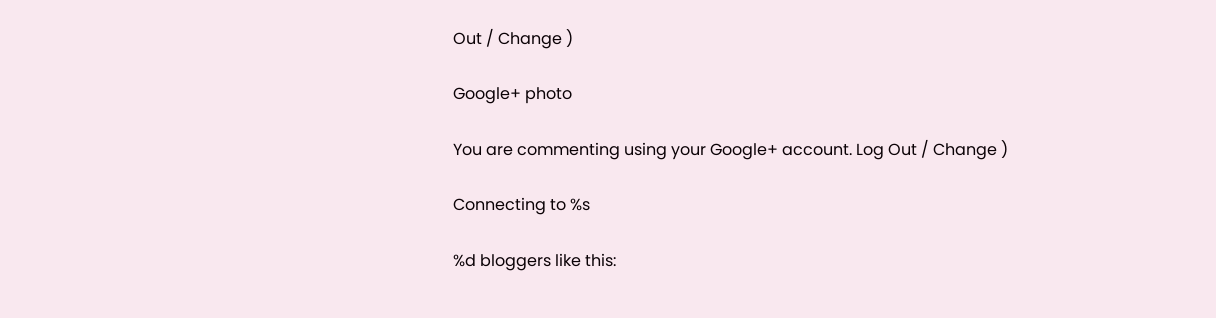Out / Change )

Google+ photo

You are commenting using your Google+ account. Log Out / Change )

Connecting to %s

%d bloggers like this: